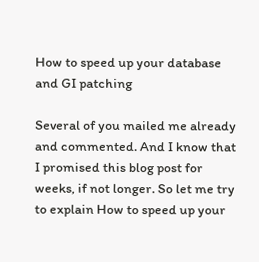How to speed up your database and GI patching

Several of you mailed me already and commented. And I know that I promised this blog post for weeks, if not longer. So let me try to explain How to speed up your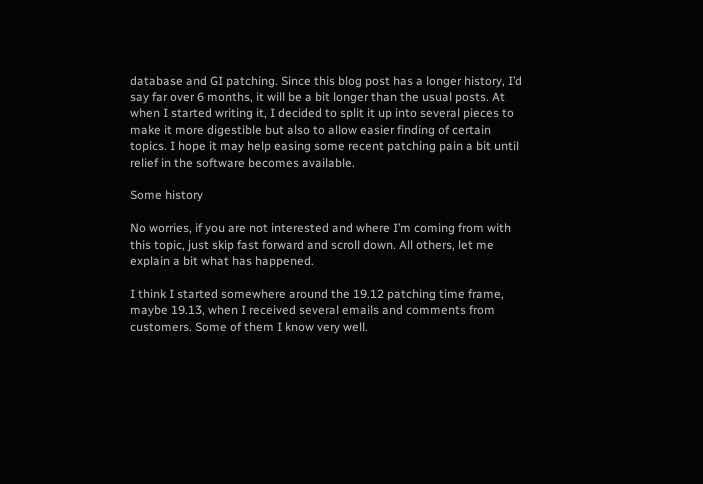database and GI patching. Since this blog post has a longer history, I’d say far over 6 months, it will be a bit longer than the usual posts. At when I started writing it, I decided to split it up into several pieces to make it more digestible but also to allow easier finding of certain topics. I hope it may help easing some recent patching pain a bit until relief in the software becomes available.

Some history

No worries, if you are not interested and where I’m coming from with this topic, just skip fast forward and scroll down. All others, let me explain a bit what has happened.

I think I started somewhere around the 19.12 patching time frame, maybe 19.13, when I received several emails and comments from customers. Some of them I know very well.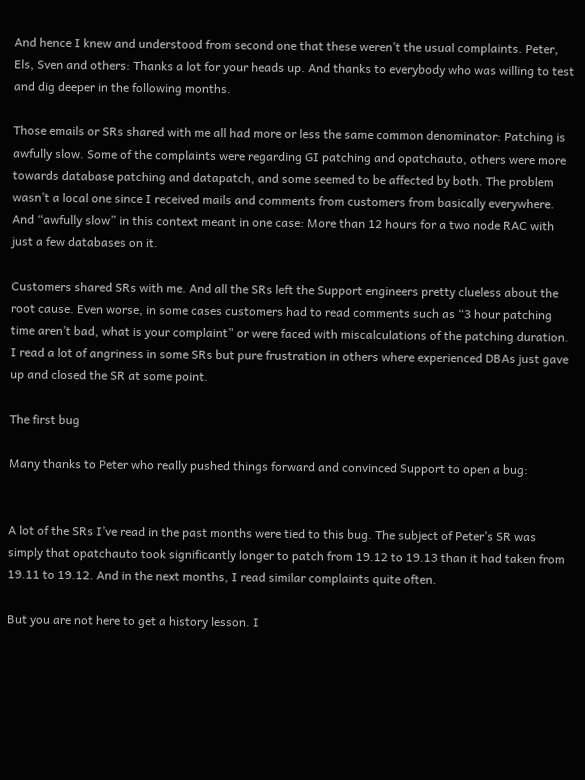And hence I knew and understood from second one that these weren’t the usual complaints. Peter, Els, Sven and others: Thanks a lot for your heads up. And thanks to everybody who was willing to test and dig deeper in the following months.

Those emails or SRs shared with me all had more or less the same common denominator: Patching is awfully slow. Some of the complaints were regarding GI patching and opatchauto, others were more towards database patching and datapatch, and some seemed to be affected by both. The problem wasn’t a local one since I received mails and comments from customers from basically everywhere. And “awfully slow” in this context meant in one case: More than 12 hours for a two node RAC with just a few databases on it.

Customers shared SRs with me. And all the SRs left the Support engineers pretty clueless about the root cause. Even worse, in some cases customers had to read comments such as “3 hour patching time aren’t bad, what is your complaint” or were faced with miscalculations of the patching duration. I read a lot of angriness in some SRs but pure frustration in others where experienced DBAs just gave up and closed the SR at some point.

The first bug

Many thanks to Peter who really pushed things forward and convinced Support to open a bug:


A lot of the SRs I’ve read in the past months were tied to this bug. The subject of Peter’s SR was simply that opatchauto took significantly longer to patch from 19.12 to 19.13 than it had taken from 19.11 to 19.12. And in the next months, I read similar complaints quite often.

But you are not here to get a history lesson. I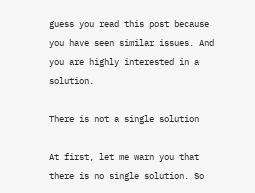guess you read this post because you have seen similar issues. And you are highly interested in a solution.

There is not a single solution

At first, let me warn you that there is no single solution. So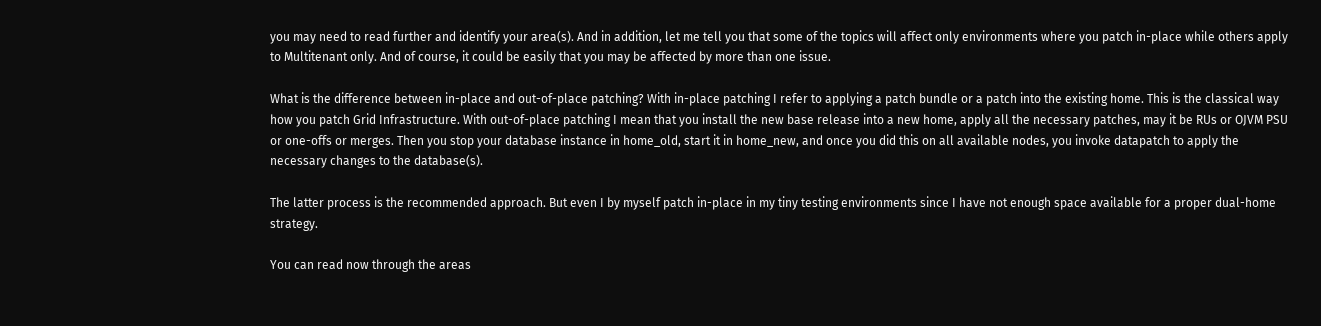you may need to read further and identify your area(s). And in addition, let me tell you that some of the topics will affect only environments where you patch in-place while others apply to Multitenant only. And of course, it could be easily that you may be affected by more than one issue.

What is the difference between in-place and out-of-place patching? With in-place patching I refer to applying a patch bundle or a patch into the existing home. This is the classical way how you patch Grid Infrastructure. With out-of-place patching I mean that you install the new base release into a new home, apply all the necessary patches, may it be RUs or OJVM PSU or one-offs or merges. Then you stop your database instance in home_old, start it in home_new, and once you did this on all available nodes, you invoke datapatch to apply the necessary changes to the database(s).

The latter process is the recommended approach. But even I by myself patch in-place in my tiny testing environments since I have not enough space available for a proper dual-home strategy.

You can read now through the areas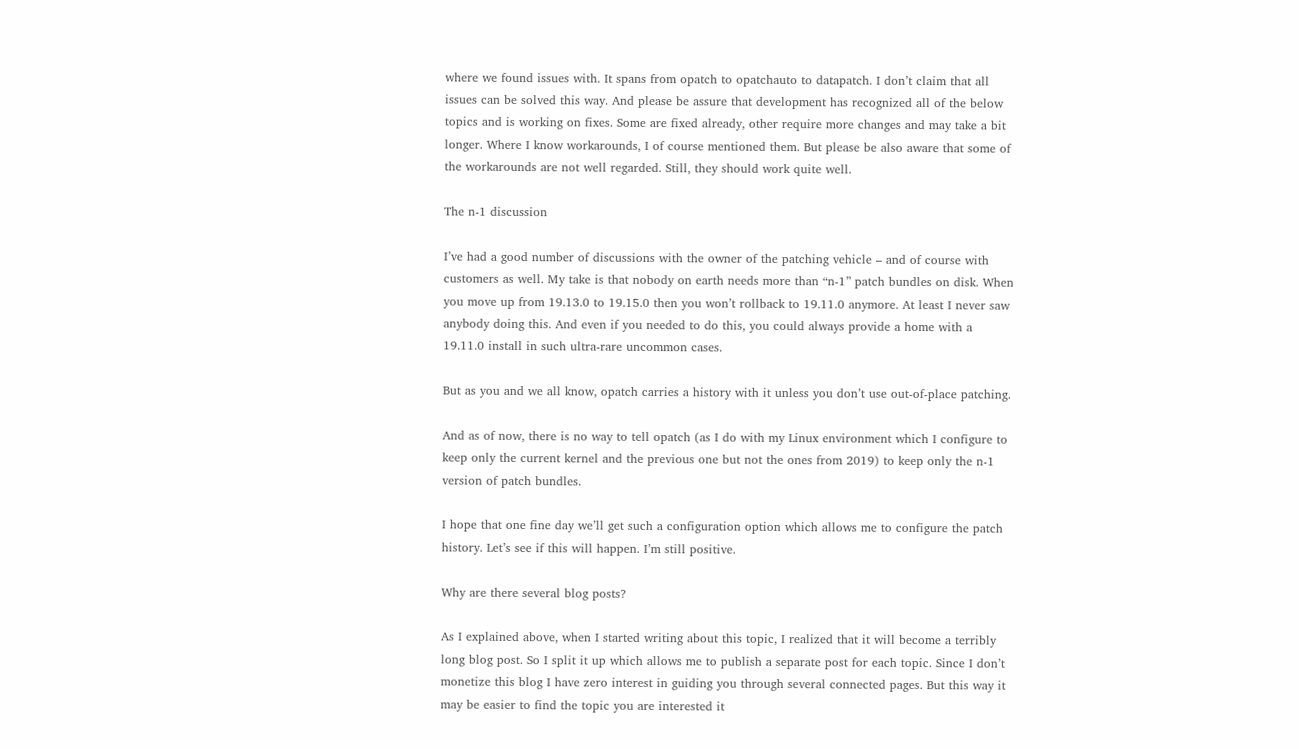where we found issues with. It spans from opatch to opatchauto to datapatch. I don’t claim that all issues can be solved this way. And please be assure that development has recognized all of the below topics and is working on fixes. Some are fixed already, other require more changes and may take a bit longer. Where I know workarounds, I of course mentioned them. But please be also aware that some of the workarounds are not well regarded. Still, they should work quite well.

The n-1 discussion

I’ve had a good number of discussions with the owner of the patching vehicle – and of course with customers as well. My take is that nobody on earth needs more than “n-1” patch bundles on disk. When you move up from 19.13.0 to 19.15.0 then you won’t rollback to 19.11.0 anymore. At least I never saw anybody doing this. And even if you needed to do this, you could always provide a home with a 19.11.0 install in such ultra-rare uncommon cases.

But as you and we all know, opatch carries a history with it unless you don’t use out-of-place patching.

And as of now, there is no way to tell opatch (as I do with my Linux environment which I configure to keep only the current kernel and the previous one but not the ones from 2019) to keep only the n-1 version of patch bundles.

I hope that one fine day we’ll get such a configuration option which allows me to configure the patch history. Let’s see if this will happen. I’m still positive.

Why are there several blog posts?

As I explained above, when I started writing about this topic, I realized that it will become a terribly long blog post. So I split it up which allows me to publish a separate post for each topic. Since I don’t monetize this blog I have zero interest in guiding you through several connected pages. But this way it may be easier to find the topic you are interested it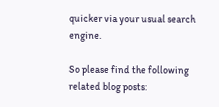quicker via your usual search engine.

So please find the following related blog posts: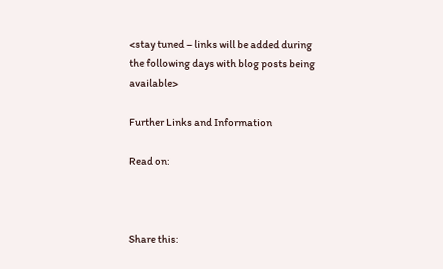<stay tuned – links will be added during the following days with blog posts being available>

Further Links and Information

Read on:



Share this: